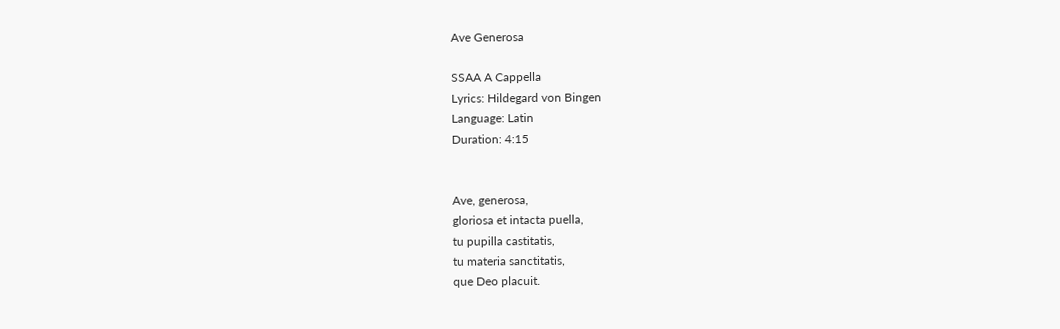Ave Generosa

SSAA A Cappella
Lyrics: Hildegard von Bingen
Language: Latin
Duration: 4:15


Ave, generosa,
gloriosa et intacta puella,
tu pupilla castitatis,
tu materia sanctitatis,
que Deo placuit.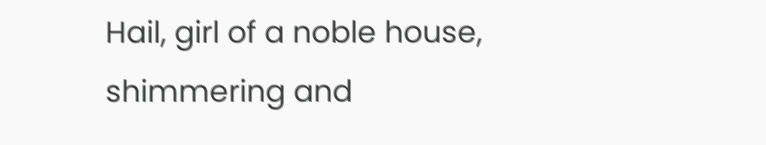Hail, girl of a noble house,
shimmering and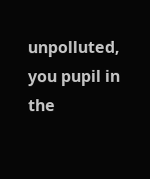unpolluted,
you pupil in the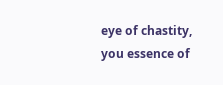eye of chastity,
you essence of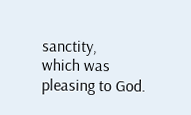sanctity,
which was pleasing to God.